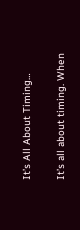It’s All About Timing…

It’s all about timing. When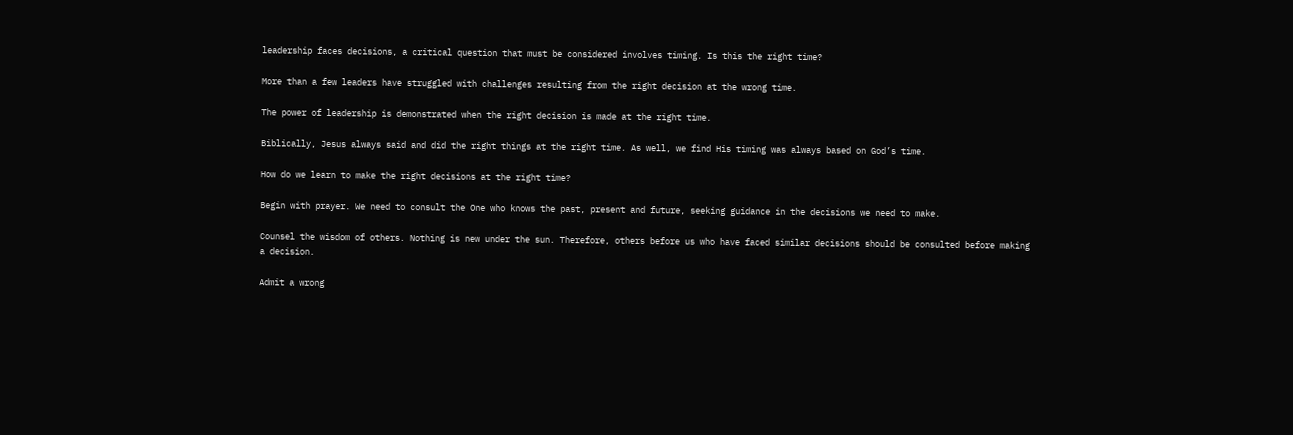leadership faces decisions, a critical question that must be considered involves timing. Is this the right time?

More than a few leaders have struggled with challenges resulting from the right decision at the wrong time.

The power of leadership is demonstrated when the right decision is made at the right time.

Biblically, Jesus always said and did the right things at the right time. As well, we find His timing was always based on God’s time.

How do we learn to make the right decisions at the right time?

Begin with prayer. We need to consult the One who knows the past, present and future, seeking guidance in the decisions we need to make.

Counsel the wisdom of others. Nothing is new under the sun. Therefore, others before us who have faced similar decisions should be consulted before making a decision.

Admit a wrong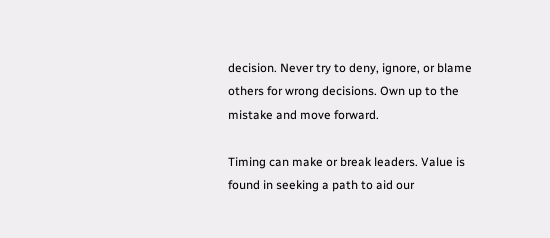decision. Never try to deny, ignore, or blame others for wrong decisions. Own up to the mistake and move forward.

Timing can make or break leaders. Value is found in seeking a path to aid our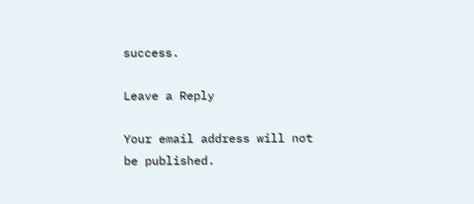success.

Leave a Reply

Your email address will not be published.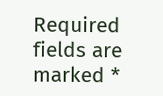Required fields are marked *